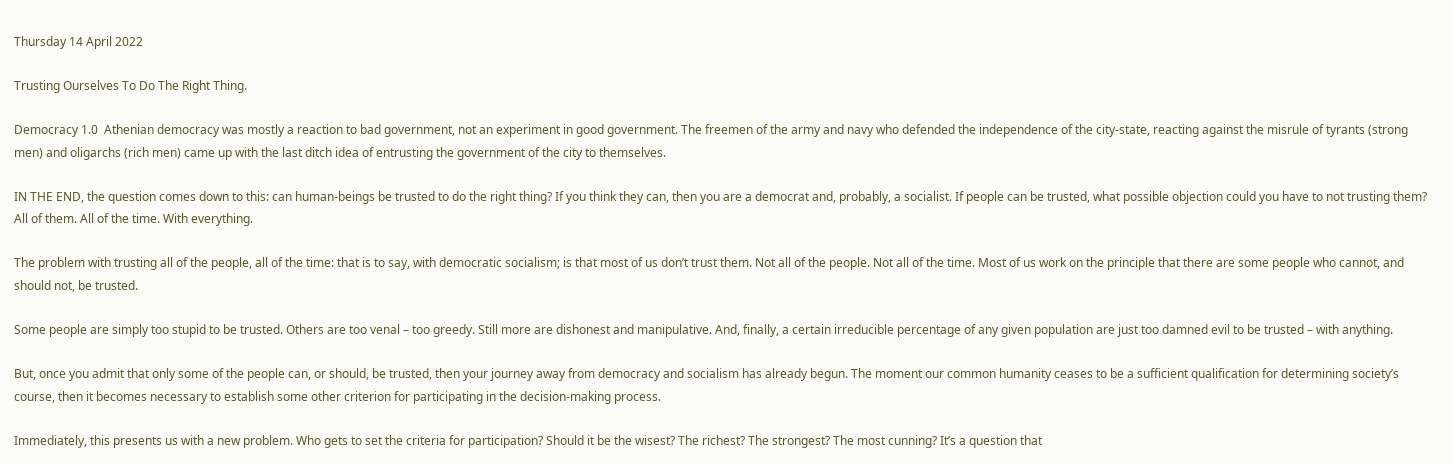Thursday 14 April 2022

Trusting Ourselves To Do The Right Thing.

Democracy 1.0  Athenian democracy was mostly a reaction to bad government, not an experiment in good government. The freemen of the army and navy who defended the independence of the city-state, reacting against the misrule of tyrants (strong men) and oligarchs (rich men) came up with the last ditch idea of entrusting the government of the city to themselves.

IN THE END, the question comes down to this: can human-beings be trusted to do the right thing? If you think they can, then you are a democrat and, probably, a socialist. If people can be trusted, what possible objection could you have to not trusting them? All of them. All of the time. With everything.

The problem with trusting all of the people, all of the time: that is to say, with democratic socialism; is that most of us don’t trust them. Not all of the people. Not all of the time. Most of us work on the principle that there are some people who cannot, and should not, be trusted.

Some people are simply too stupid to be trusted. Others are too venal – too greedy. Still more are dishonest and manipulative. And, finally, a certain irreducible percentage of any given population are just too damned evil to be trusted – with anything.

But, once you admit that only some of the people can, or should, be trusted, then your journey away from democracy and socialism has already begun. The moment our common humanity ceases to be a sufficient qualification for determining society’s course, then it becomes necessary to establish some other criterion for participating in the decision-making process.

Immediately, this presents us with a new problem. Who gets to set the criteria for participation? Should it be the wisest? The richest? The strongest? The most cunning? It’s a question that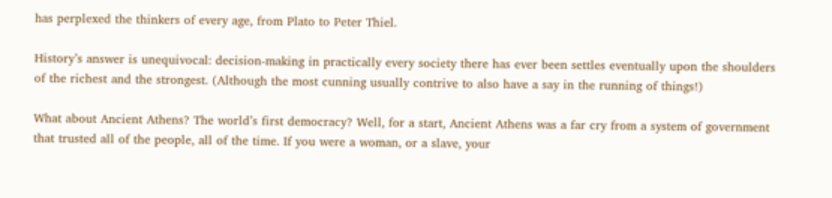has perplexed the thinkers of every age, from Plato to Peter Thiel.

History’s answer is unequivocal: decision-making in practically every society there has ever been settles eventually upon the shoulders of the richest and the strongest. (Although the most cunning usually contrive to also have a say in the running of things!)

What about Ancient Athens? The world’s first democracy? Well, for a start, Ancient Athens was a far cry from a system of government that trusted all of the people, all of the time. If you were a woman, or a slave, your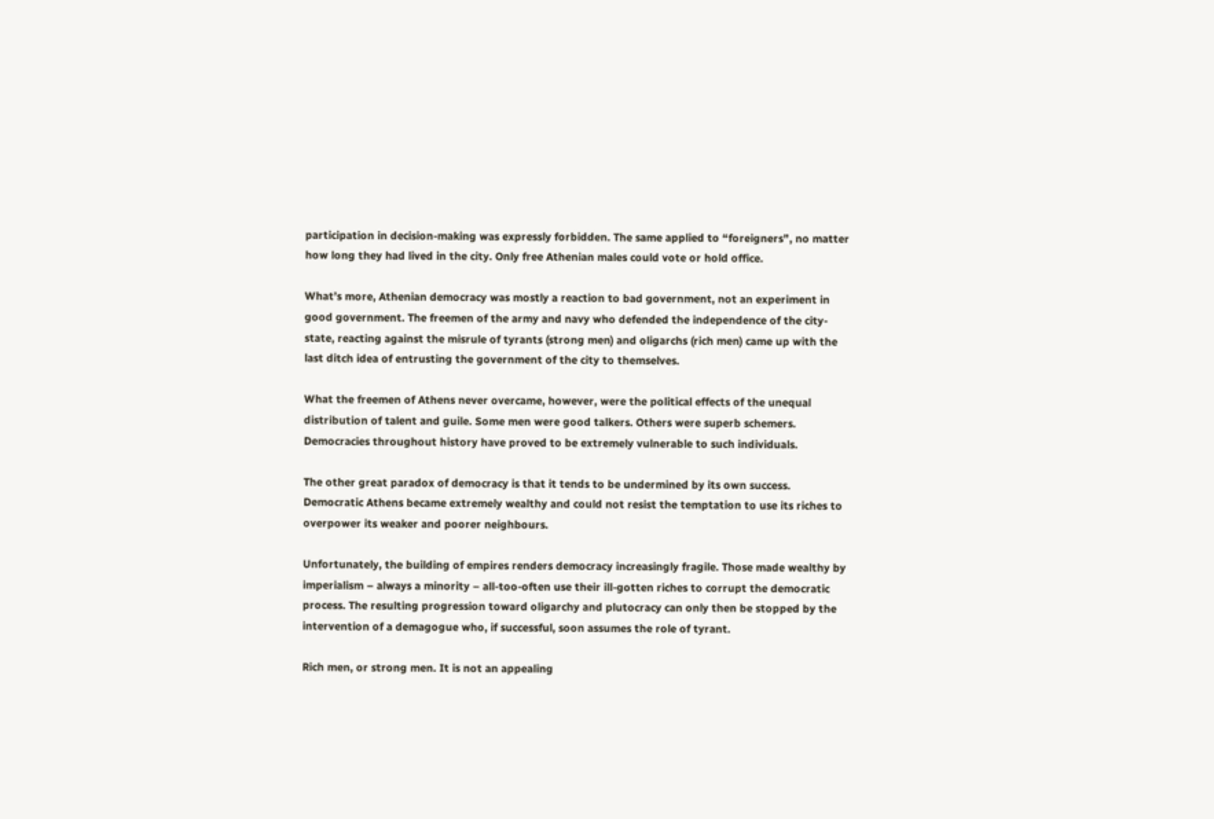participation in decision-making was expressly forbidden. The same applied to “foreigners”, no matter how long they had lived in the city. Only free Athenian males could vote or hold office.

What’s more, Athenian democracy was mostly a reaction to bad government, not an experiment in good government. The freemen of the army and navy who defended the independence of the city-state, reacting against the misrule of tyrants (strong men) and oligarchs (rich men) came up with the last ditch idea of entrusting the government of the city to themselves.

What the freemen of Athens never overcame, however, were the political effects of the unequal distribution of talent and guile. Some men were good talkers. Others were superb schemers. Democracies throughout history have proved to be extremely vulnerable to such individuals.

The other great paradox of democracy is that it tends to be undermined by its own success. Democratic Athens became extremely wealthy and could not resist the temptation to use its riches to overpower its weaker and poorer neighbours.

Unfortunately, the building of empires renders democracy increasingly fragile. Those made wealthy by imperialism – always a minority – all-too-often use their ill-gotten riches to corrupt the democratic process. The resulting progression toward oligarchy and plutocracy can only then be stopped by the intervention of a demagogue who, if successful, soon assumes the role of tyrant.

Rich men, or strong men. It is not an appealing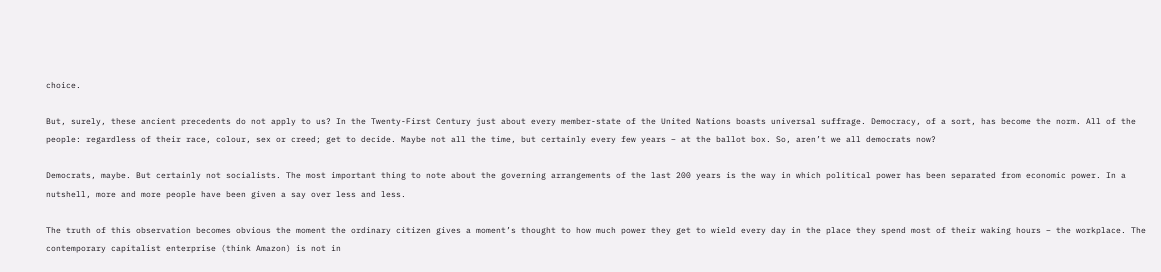choice.

But, surely, these ancient precedents do not apply to us? In the Twenty-First Century just about every member-state of the United Nations boasts universal suffrage. Democracy, of a sort, has become the norm. All of the people: regardless of their race, colour, sex or creed; get to decide. Maybe not all the time, but certainly every few years – at the ballot box. So, aren’t we all democrats now?

Democrats, maybe. But certainly not socialists. The most important thing to note about the governing arrangements of the last 200 years is the way in which political power has been separated from economic power. In a nutshell, more and more people have been given a say over less and less.

The truth of this observation becomes obvious the moment the ordinary citizen gives a moment’s thought to how much power they get to wield every day in the place they spend most of their waking hours – the workplace. The contemporary capitalist enterprise (think Amazon) is not in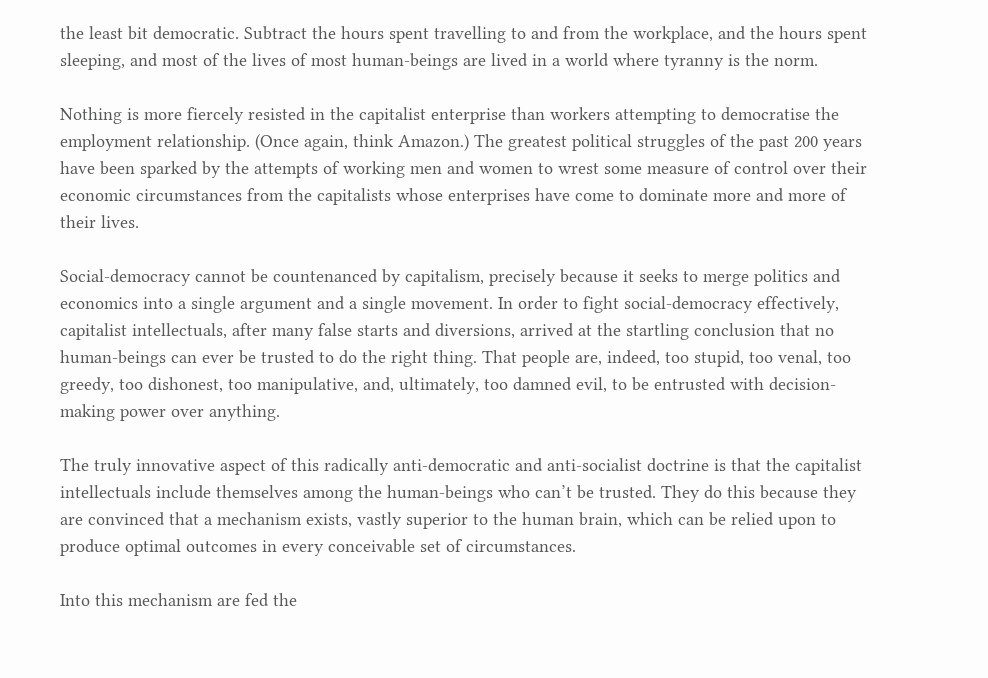the least bit democratic. Subtract the hours spent travelling to and from the workplace, and the hours spent sleeping, and most of the lives of most human-beings are lived in a world where tyranny is the norm.

Nothing is more fiercely resisted in the capitalist enterprise than workers attempting to democratise the employment relationship. (Once again, think Amazon.) The greatest political struggles of the past 200 years have been sparked by the attempts of working men and women to wrest some measure of control over their economic circumstances from the capitalists whose enterprises have come to dominate more and more of their lives.

Social-democracy cannot be countenanced by capitalism, precisely because it seeks to merge politics and economics into a single argument and a single movement. In order to fight social-democracy effectively, capitalist intellectuals, after many false starts and diversions, arrived at the startling conclusion that no human-beings can ever be trusted to do the right thing. That people are, indeed, too stupid, too venal, too greedy, too dishonest, too manipulative, and, ultimately, too damned evil, to be entrusted with decision-making power over anything.

The truly innovative aspect of this radically anti-democratic and anti-socialist doctrine is that the capitalist intellectuals include themselves among the human-beings who can’t be trusted. They do this because they are convinced that a mechanism exists, vastly superior to the human brain, which can be relied upon to produce optimal outcomes in every conceivable set of circumstances.

Into this mechanism are fed the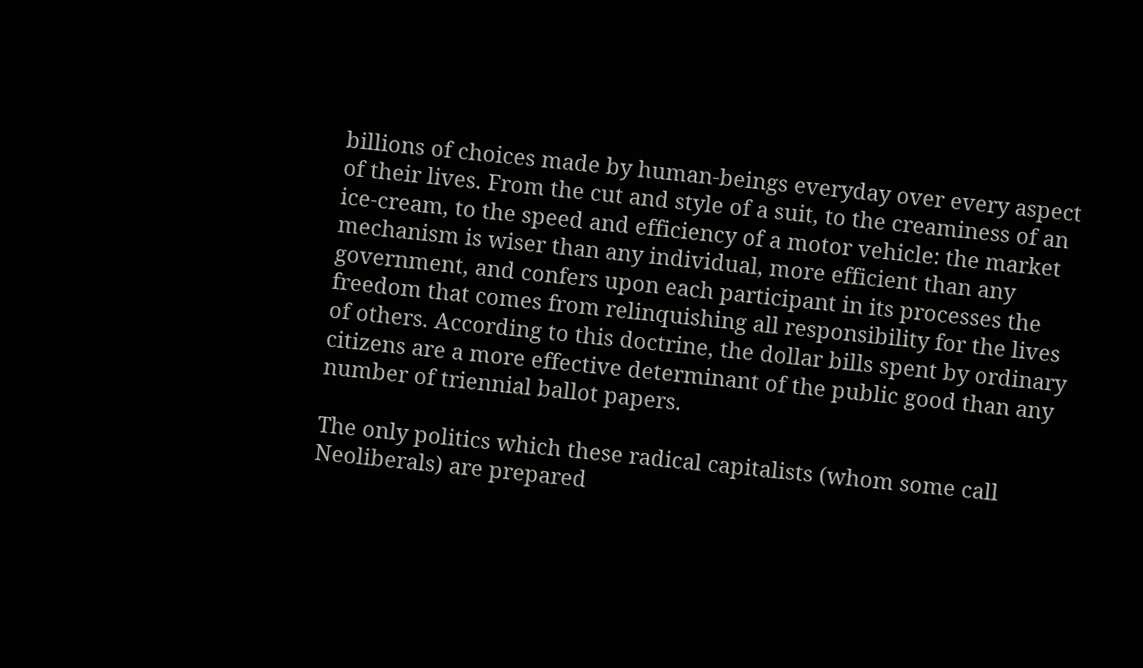billions of choices made by human-beings everyday over every aspect of their lives. From the cut and style of a suit, to the creaminess of an ice-cream, to the speed and efficiency of a motor vehicle: the market mechanism is wiser than any individual, more efficient than any government, and confers upon each participant in its processes the freedom that comes from relinquishing all responsibility for the lives of others. According to this doctrine, the dollar bills spent by ordinary citizens are a more effective determinant of the public good than any number of triennial ballot papers.

The only politics which these radical capitalists (whom some call Neoliberals) are prepared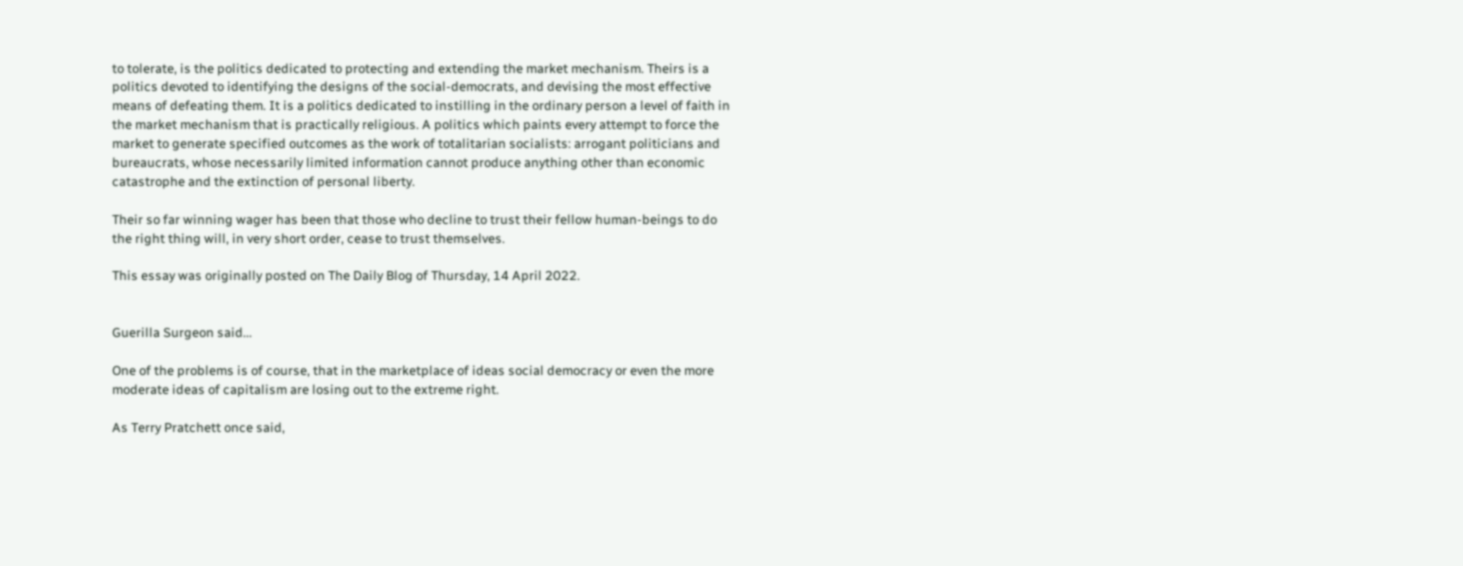to tolerate, is the politics dedicated to protecting and extending the market mechanism. Theirs is a politics devoted to identifying the designs of the social-democrats, and devising the most effective means of defeating them. It is a politics dedicated to instilling in the ordinary person a level of faith in the market mechanism that is practically religious. A politics which paints every attempt to force the market to generate specified outcomes as the work of totalitarian socialists: arrogant politicians and bureaucrats, whose necessarily limited information cannot produce anything other than economic catastrophe and the extinction of personal liberty.

Their so far winning wager has been that those who decline to trust their fellow human-beings to do the right thing will, in very short order, cease to trust themselves.

This essay was originally posted on The Daily Blog of Thursday, 14 April 2022.


Guerilla Surgeon said...

One of the problems is of course, that in the marketplace of ideas social democracy or even the more moderate ideas of capitalism are losing out to the extreme right.

As Terry Pratchett once said,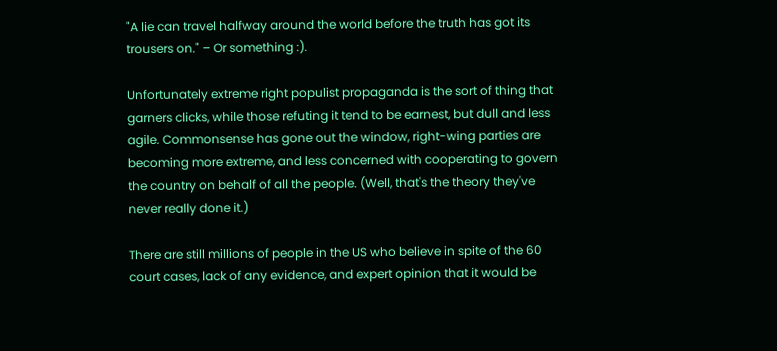"A lie can travel halfway around the world before the truth has got its trousers on." – Or something :).

Unfortunately extreme right populist propaganda is the sort of thing that garners clicks, while those refuting it tend to be earnest, but dull and less agile. Commonsense has gone out the window, right-wing parties are becoming more extreme, and less concerned with cooperating to govern the country on behalf of all the people. (Well, that's the theory they've never really done it.)

There are still millions of people in the US who believe in spite of the 60 court cases, lack of any evidence, and expert opinion that it would be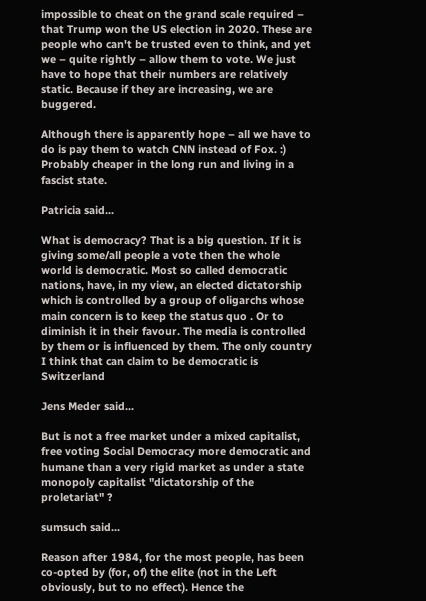impossible to cheat on the grand scale required – that Trump won the US election in 2020. These are people who can't be trusted even to think, and yet we – quite rightly – allow them to vote. We just have to hope that their numbers are relatively static. Because if they are increasing, we are buggered.

Although there is apparently hope – all we have to do is pay them to watch CNN instead of Fox. :) Probably cheaper in the long run and living in a fascist state.

Patricia said...

What is democracy? That is a big question. If it is giving some/all people a vote then the whole world is democratic. Most so called democratic nations, have, in my view, an elected dictatorship which is controlled by a group of oligarchs whose main concern is to keep the status quo . Or to diminish it in their favour. The media is controlled by them or is influenced by them. The only country I think that can claim to be democratic is Switzerland

Jens Meder said...

But is not a free market under a mixed capitalist, free voting Social Democracy more democratic and humane than a very rigid market as under a state monopoly capitalist "dictatorship of the proletariat" ?

sumsuch said...

Reason after 1984, for the most people, has been co-opted by (for, of) the elite (not in the Left obviously, but to no effect). Hence the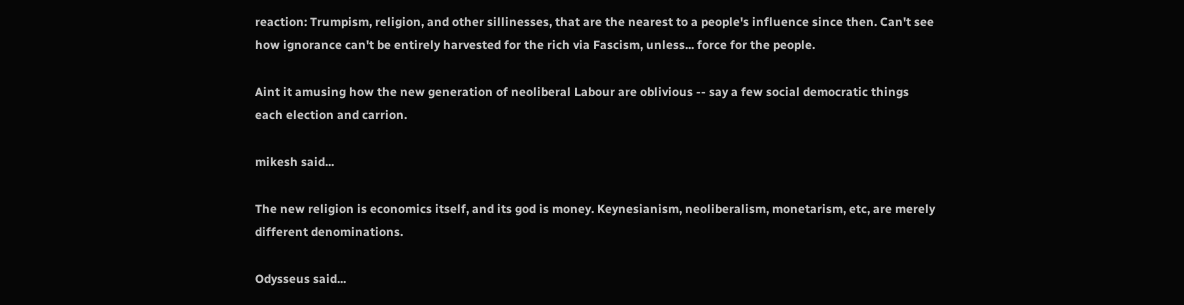reaction: Trumpism, religion, and other sillinesses, that are the nearest to a people's influence since then. Can't see how ignorance can't be entirely harvested for the rich via Fascism, unless... force for the people.

Aint it amusing how the new generation of neoliberal Labour are oblivious -- say a few social democratic things each election and carrion.

mikesh said...

The new religion is economics itself, and its god is money. Keynesianism, neoliberalism, monetarism, etc, are merely different denominations.

Odysseus said...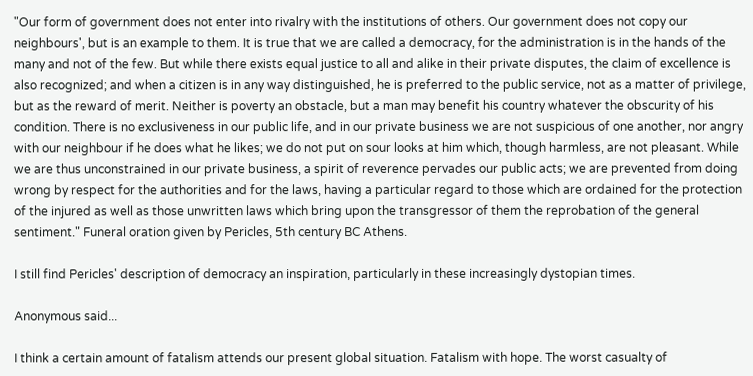"Our form of government does not enter into rivalry with the institutions of others. Our government does not copy our neighbours', but is an example to them. It is true that we are called a democracy, for the administration is in the hands of the many and not of the few. But while there exists equal justice to all and alike in their private disputes, the claim of excellence is also recognized; and when a citizen is in any way distinguished, he is preferred to the public service, not as a matter of privilege, but as the reward of merit. Neither is poverty an obstacle, but a man may benefit his country whatever the obscurity of his condition. There is no exclusiveness in our public life, and in our private business we are not suspicious of one another, nor angry with our neighbour if he does what he likes; we do not put on sour looks at him which, though harmless, are not pleasant. While we are thus unconstrained in our private business, a spirit of reverence pervades our public acts; we are prevented from doing wrong by respect for the authorities and for the laws, having a particular regard to those which are ordained for the protection of the injured as well as those unwritten laws which bring upon the transgressor of them the reprobation of the general sentiment." Funeral oration given by Pericles, 5th century BC Athens.

I still find Pericles' description of democracy an inspiration, particularly in these increasingly dystopian times.

Anonymous said...

I think a certain amount of fatalism attends our present global situation. Fatalism with hope. The worst casualty of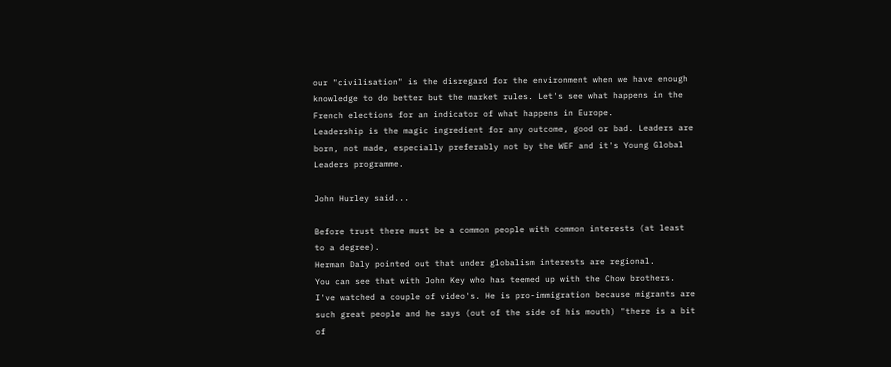our "civilisation" is the disregard for the environment when we have enough knowledge to do better but the market rules. Let's see what happens in the French elections for an indicator of what happens in Europe.
Leadership is the magic ingredient for any outcome, good or bad. Leaders are born, not made, especially preferably not by the WEF and it's Young Global Leaders programme.

John Hurley said...

Before trust there must be a common people with common interests (at least to a degree).
Herman Daly pointed out that under globalism interests are regional.
You can see that with John Key who has teemed up with the Chow brothers.
I've watched a couple of video's. He is pro-immigration because migrants are such great people and he says (out of the side of his mouth) "there is a bit of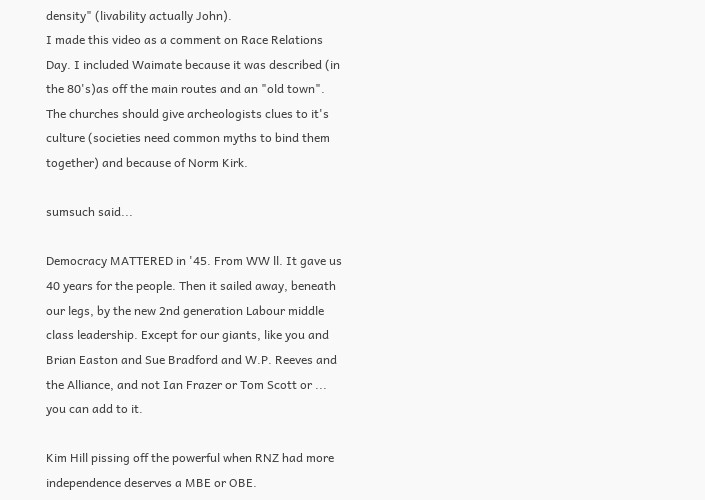density" (livability actually John).
I made this video as a comment on Race Relations Day. I included Waimate because it was described (in the 80's)as off the main routes and an "old town". The churches should give archeologists clues to it's culture (societies need common myths to bind them together) and because of Norm Kirk.

sumsuch said...

Democracy MATTERED in '45. From WW ll. It gave us 40 years for the people. Then it sailed away, beneath our legs, by the new 2nd generation Labour middle class leadership. Except for our giants, like you and Brian Easton and Sue Bradford and W.P. Reeves and the Alliance, and not Ian Frazer or Tom Scott or ... you can add to it.

Kim Hill pissing off the powerful when RNZ had more independence deserves a MBE or OBE.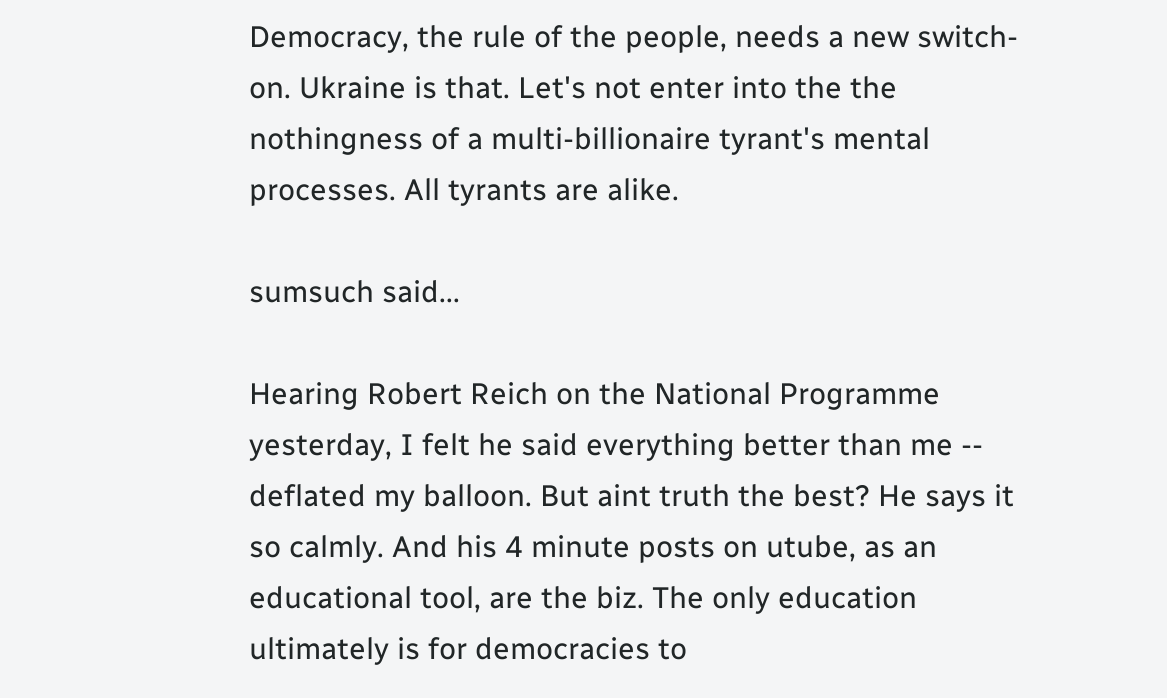Democracy, the rule of the people, needs a new switch-on. Ukraine is that. Let's not enter into the the nothingness of a multi-billionaire tyrant's mental processes. All tyrants are alike.

sumsuch said...

Hearing Robert Reich on the National Programme yesterday, I felt he said everything better than me -- deflated my balloon. But aint truth the best? He says it so calmly. And his 4 minute posts on utube, as an educational tool, are the biz. The only education ultimately is for democracies to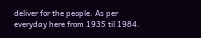deliver for the people. As per everyday here from 1935 til 1984.